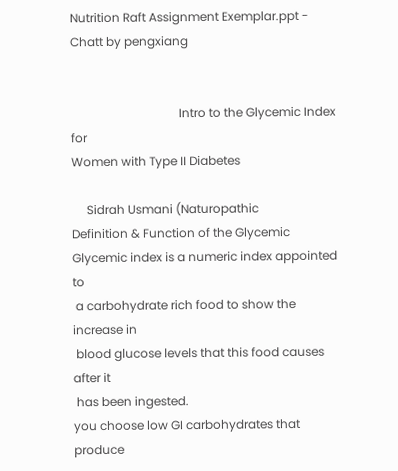Nutrition Raft Assignment Exemplar.ppt - Chatt by pengxiang


                                    Intro to the Glycemic Index for
Women with Type II Diabetes

     Sidrah Usmani (Naturopathic
Definition & Function of the Glycemic
Glycemic index is a numeric index appointed to
 a carbohydrate rich food to show the increase in
 blood glucose levels that this food causes after it
 has been ingested.
you choose low GI carbohydrates that produce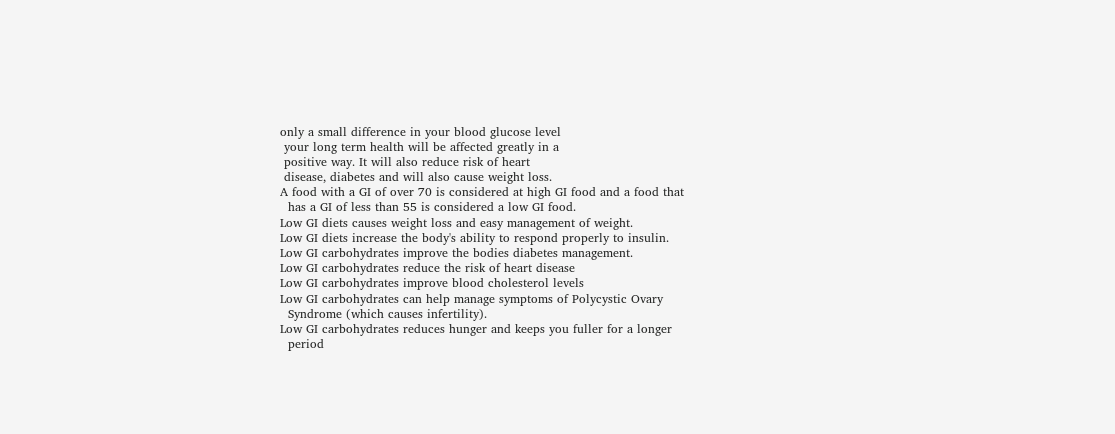only a small difference in your blood glucose level
 your long term health will be affected greatly in a
 positive way. It will also reduce risk of heart
 disease, diabetes and will also cause weight loss.
A food with a GI of over 70 is considered at high GI food and a food that
  has a GI of less than 55 is considered a low GI food.
Low GI diets causes weight loss and easy management of weight.
Low GI diets increase the body's ability to respond properly to insulin.
Low GI carbohydrates improve the bodies diabetes management.
Low GI carbohydrates reduce the risk of heart disease
Low GI carbohydrates improve blood cholesterol levels
Low GI carbohydrates can help manage symptoms of Polycystic Ovary
  Syndrome (which causes infertility).
Low GI carbohydrates reduces hunger and keeps you fuller for a longer
  period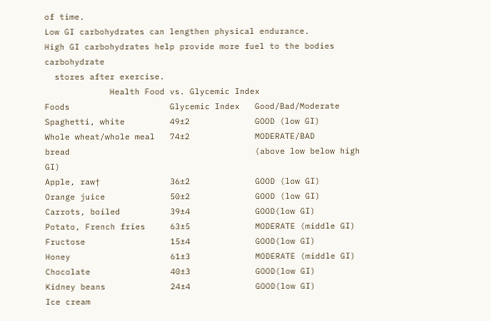of time.
Low GI carbohydrates can lengthen physical endurance.
High GI carbohydrates help provide more fuel to the bodies carbohydrate
  stores after exercise.
             Health Food vs. Glycemic Index
Foods                    Glycemic Index   Good/Bad/Moderate
Spaghetti, white         49±2             GOOD (low GI)
Whole wheat/whole meal   74±2             MODERATE/BAD
bread                                     (above low below high GI)
Apple, raw†              36±2             GOOD (low GI)
Orange juice             50±2             GOOD (low GI)
Carrots, boiled          39±4             GOOD(low GI)
Potato, French fries     63±5             MODERATE (middle GI)
Fructose                 15±4             GOOD(low GI)
Honey                    61±3             MODERATE (middle GI)
Chocolate                40±3             GOOD(low GI)
Kidney beans             24±4             GOOD(low GI)
Ice cream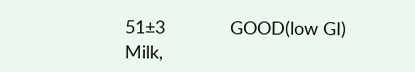51±3             GOOD(low GI)
Milk,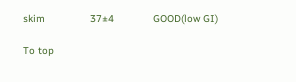skim               37±4             GOOD(low GI)

To top